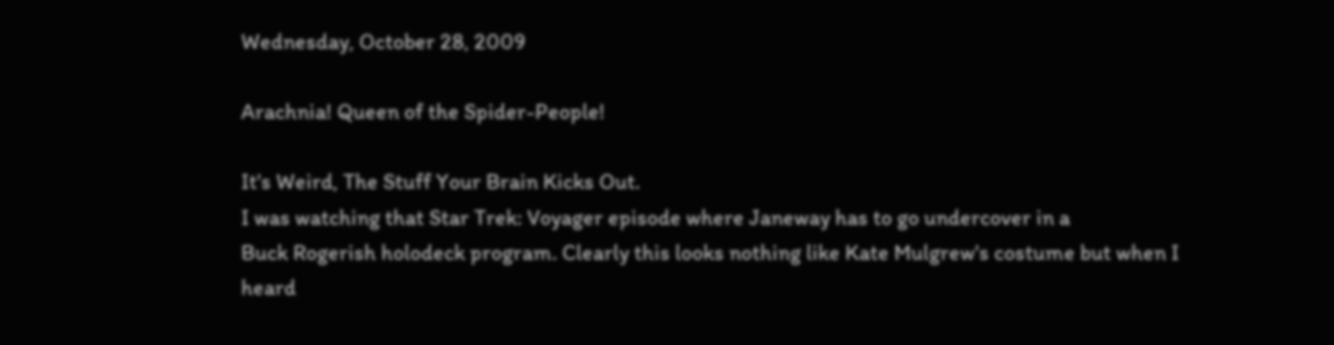Wednesday, October 28, 2009

Arachnia! Queen of the Spider-People!

It's Weird, The Stuff Your Brain Kicks Out.
I was watching that Star Trek: Voyager episode where Janeway has to go undercover in a
Buck Rogerish holodeck program. Clearly this looks nothing like Kate Mulgrew's costume but when I heard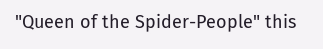"Queen of the Spider-People" this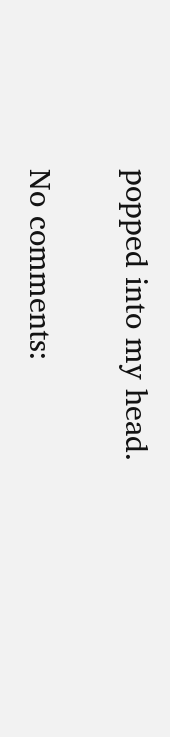popped into my head.

No comments: